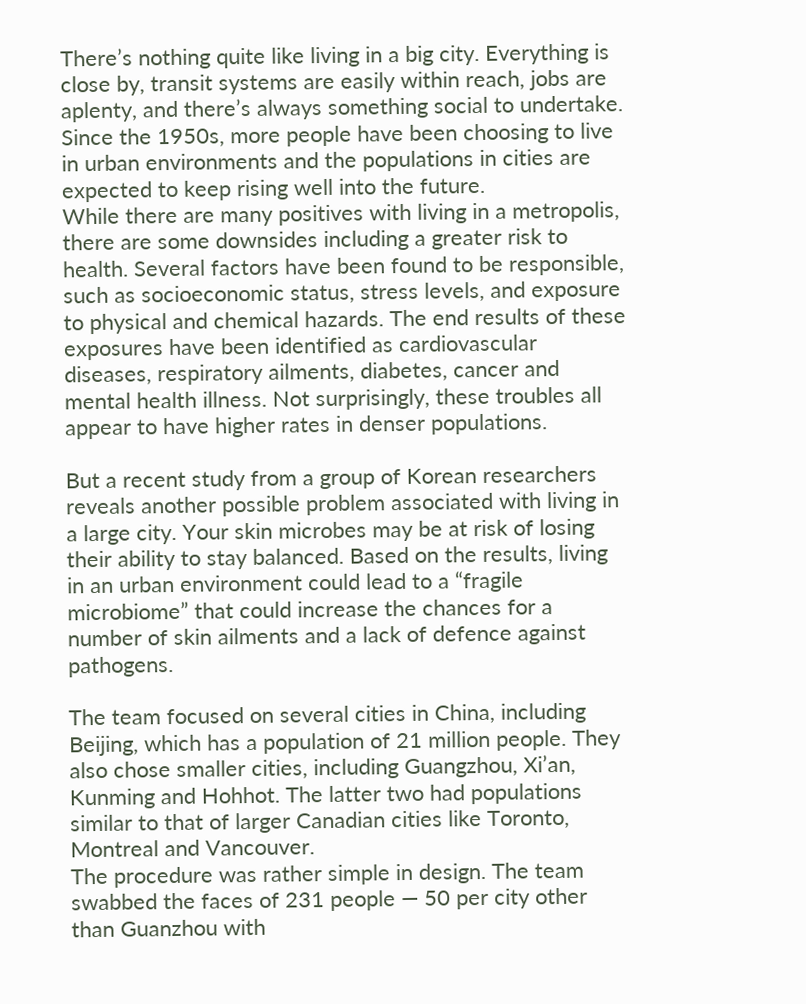There’s nothing quite like living in a big city. Everything is close by, transit systems are easily within reach, jobs are aplenty, and there’s always something social to undertake. Since the 1950s, more people have been choosing to live in urban environments and the populations in cities are expected to keep rising well into the future.
While there are many positives with living in a metropolis, there are some downsides including a greater risk to health. Several factors have been found to be responsible, such as socioeconomic status, stress levels, and exposure to physical and chemical hazards. The end results of these exposures have been identified as cardiovascular diseases, respiratory ailments, diabetes, cancer and mental health illness. Not surprisingly, these troubles all appear to have higher rates in denser populations.

But a recent study from a group of Korean researchers reveals another possible problem associated with living in a large city. Your skin microbes may be at risk of losing their ability to stay balanced. Based on the results, living in an urban environment could lead to a “fragile microbiome” that could increase the chances for a number of skin ailments and a lack of defence against pathogens.

The team focused on several cities in China, including Beijing, which has a population of 21 million people. They also chose smaller cities, including Guangzhou, Xi’an, Kunming and Hohhot. The latter two had populations similar to that of larger Canadian cities like Toronto, Montreal and Vancouver.
The procedure was rather simple in design. The team swabbed the faces of 231 people — 50 per city other than Guanzhou with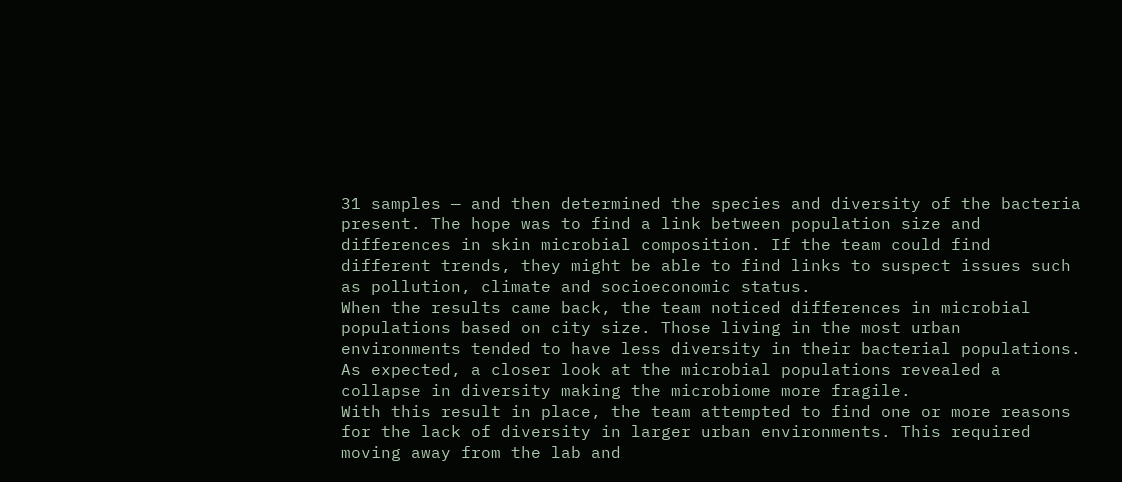31 samples — and then determined the species and diversity of the bacteria present. The hope was to find a link between population size and differences in skin microbial composition. If the team could find different trends, they might be able to find links to suspect issues such as pollution, climate and socioeconomic status.
When the results came back, the team noticed differences in microbial populations based on city size. Those living in the most urban environments tended to have less diversity in their bacterial populations. As expected, a closer look at the microbial populations revealed a collapse in diversity making the microbiome more fragile.
With this result in place, the team attempted to find one or more reasons for the lack of diversity in larger urban environments. This required moving away from the lab and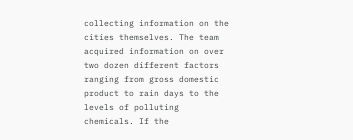collecting information on the cities themselves. The team acquired information on over two dozen different factors ranging from gross domestic product to rain days to the levels of polluting chemicals. If the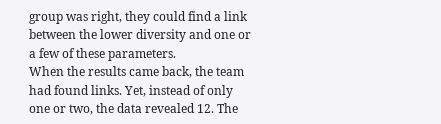group was right, they could find a link between the lower diversity and one or a few of these parameters.
When the results came back, the team had found links. Yet, instead of only one or two, the data revealed 12. The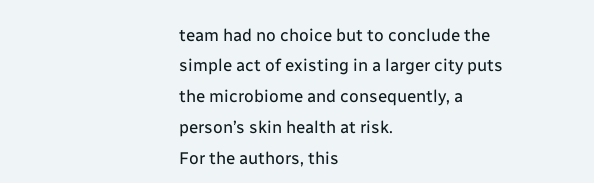team had no choice but to conclude the simple act of existing in a larger city puts the microbiome and consequently, a person’s skin health at risk.
For the authors, this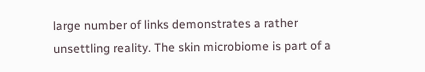large number of links demonstrates a rather unsettling reality. The skin microbiome is part of a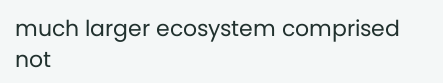much larger ecosystem comprised not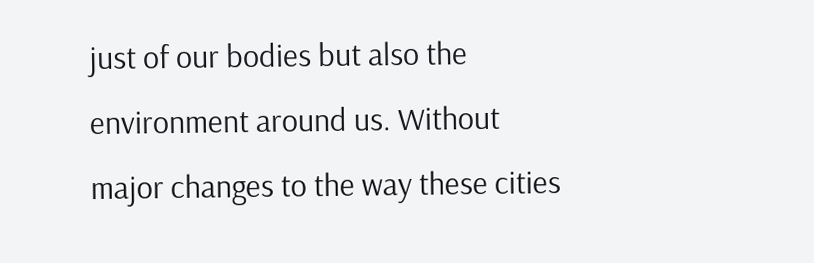just of our bodies but also the environment around us. Without major changes to the way these cities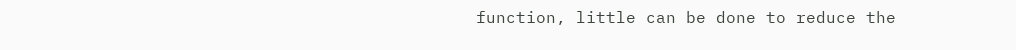function, little can be done to reduce the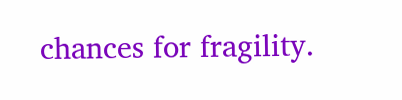chances for fragility.